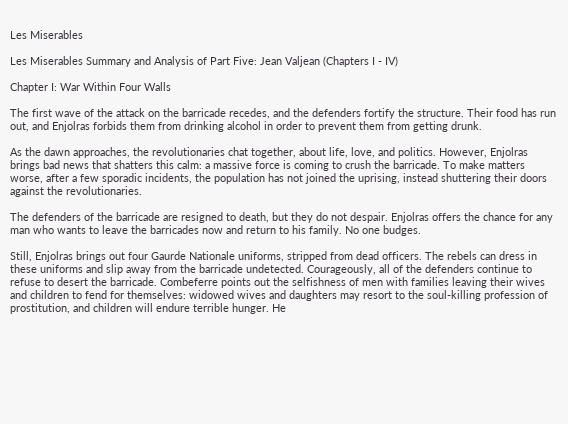Les Miserables

Les Miserables Summary and Analysis of Part Five: Jean Valjean (Chapters I - IV)

Chapter I: War Within Four Walls

The first wave of the attack on the barricade recedes, and the defenders fortify the structure. Their food has run out, and Enjolras forbids them from drinking alcohol in order to prevent them from getting drunk.

As the dawn approaches, the revolutionaries chat together, about life, love, and politics. However, Enjolras brings bad news that shatters this calm: a massive force is coming to crush the barricade. To make matters worse, after a few sporadic incidents, the population has not joined the uprising, instead shuttering their doors against the revolutionaries.

The defenders of the barricade are resigned to death, but they do not despair. Enjolras offers the chance for any man who wants to leave the barricades now and return to his family. No one budges.

Still, Enjolras brings out four Gaurde Nationale uniforms, stripped from dead officers. The rebels can dress in these uniforms and slip away from the barricade undetected. Courageously, all of the defenders continue to refuse to desert the barricade. Combeferre points out the selfishness of men with families leaving their wives and children to fend for themselves: widowed wives and daughters may resort to the soul-killing profession of prostitution, and children will endure terrible hunger. He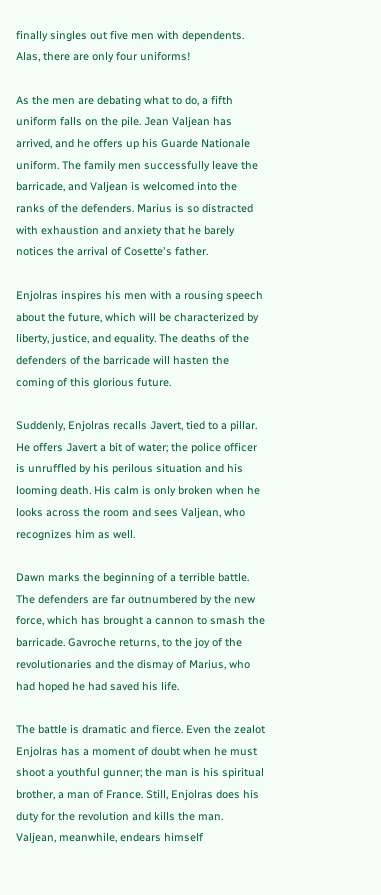finally singles out five men with dependents. Alas, there are only four uniforms!

As the men are debating what to do, a fifth uniform falls on the pile. Jean Valjean has arrived, and he offers up his Guarde Nationale uniform. The family men successfully leave the barricade, and Valjean is welcomed into the ranks of the defenders. Marius is so distracted with exhaustion and anxiety that he barely notices the arrival of Cosette's father.

Enjolras inspires his men with a rousing speech about the future, which will be characterized by liberty, justice, and equality. The deaths of the defenders of the barricade will hasten the coming of this glorious future.

Suddenly, Enjolras recalls Javert, tied to a pillar. He offers Javert a bit of water; the police officer is unruffled by his perilous situation and his looming death. His calm is only broken when he looks across the room and sees Valjean, who recognizes him as well.

Dawn marks the beginning of a terrible battle. The defenders are far outnumbered by the new force, which has brought a cannon to smash the barricade. Gavroche returns, to the joy of the revolutionaries and the dismay of Marius, who had hoped he had saved his life.

The battle is dramatic and fierce. Even the zealot Enjolras has a moment of doubt when he must shoot a youthful gunner; the man is his spiritual brother, a man of France. Still, Enjolras does his duty for the revolution and kills the man. Valjean, meanwhile, endears himself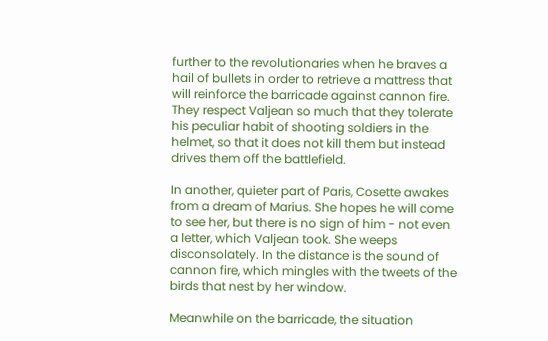further to the revolutionaries when he braves a hail of bullets in order to retrieve a mattress that will reinforce the barricade against cannon fire. They respect Valjean so much that they tolerate his peculiar habit of shooting soldiers in the helmet, so that it does not kill them but instead drives them off the battlefield.

In another, quieter part of Paris, Cosette awakes from a dream of Marius. She hopes he will come to see her, but there is no sign of him - not even a letter, which Valjean took. She weeps disconsolately. In the distance is the sound of cannon fire, which mingles with the tweets of the birds that nest by her window.

Meanwhile on the barricade, the situation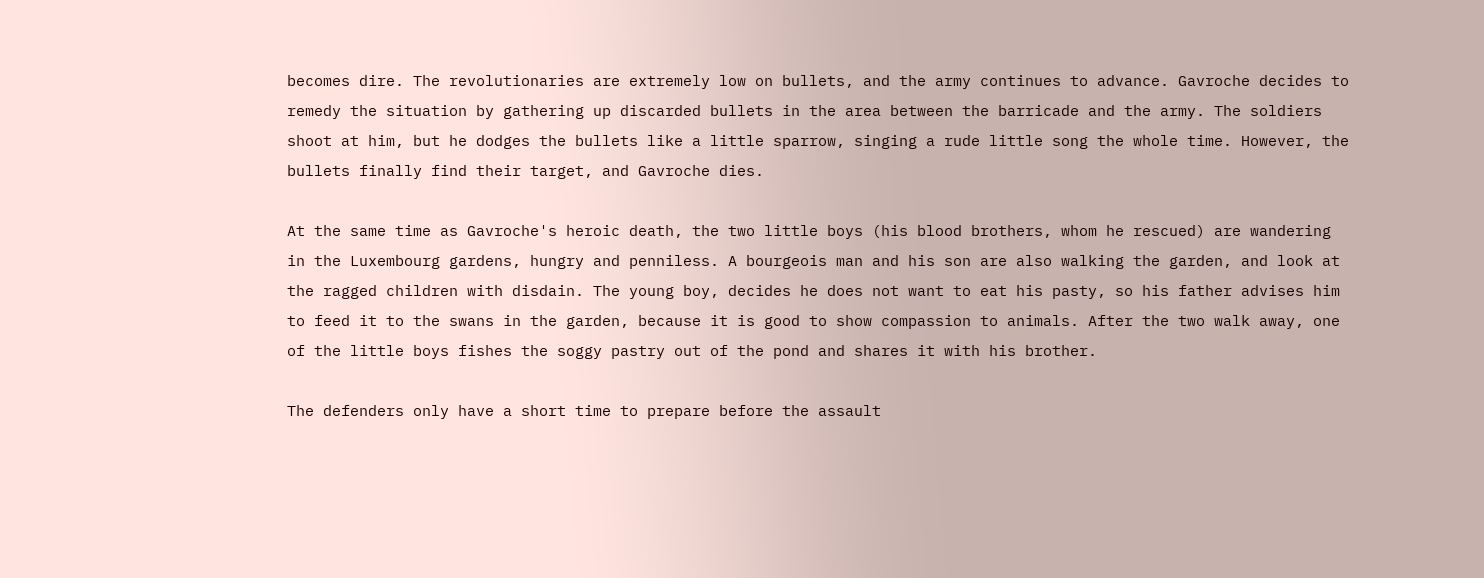becomes dire. The revolutionaries are extremely low on bullets, and the army continues to advance. Gavroche decides to remedy the situation by gathering up discarded bullets in the area between the barricade and the army. The soldiers shoot at him, but he dodges the bullets like a little sparrow, singing a rude little song the whole time. However, the bullets finally find their target, and Gavroche dies.

At the same time as Gavroche's heroic death, the two little boys (his blood brothers, whom he rescued) are wandering in the Luxembourg gardens, hungry and penniless. A bourgeois man and his son are also walking the garden, and look at the ragged children with disdain. The young boy, decides he does not want to eat his pasty, so his father advises him to feed it to the swans in the garden, because it is good to show compassion to animals. After the two walk away, one of the little boys fishes the soggy pastry out of the pond and shares it with his brother.

The defenders only have a short time to prepare before the assault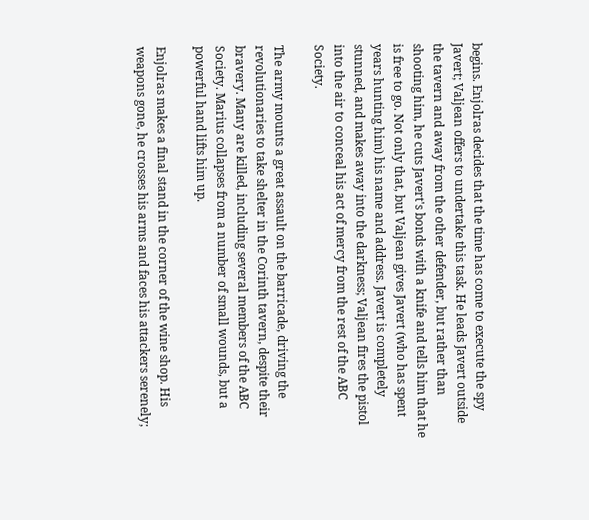begins. Enjolras decides that the time has come to execute the spy Javert; Valjean offers to undertake this task. He leads Javert outside the tavern and away from the other defender, but rather than shooting him, he cuts Javert's bonds with a knife and tells him that he is free to go. Not only that, but Valjean gives Javert (who has spent years hunting him) his name and address. Javert is completely stunned, and makes away into the darkness; Valjean fires the pistol into the air to conceal his act of mercy from the rest of the ABC Society.

The army mounts a great assault on the barricade, driving the revolutionaries to take shelter in the Corinth tavern, despite their bravery. Many are killed, including several members of the ABC Society. Marius collapses from a number of small wounds, but a powerful hand lifts him up.

Enjolras makes a final stand in the corner of the wine shop. His weapons gone, he crosses his arms and faces his attackers serenely;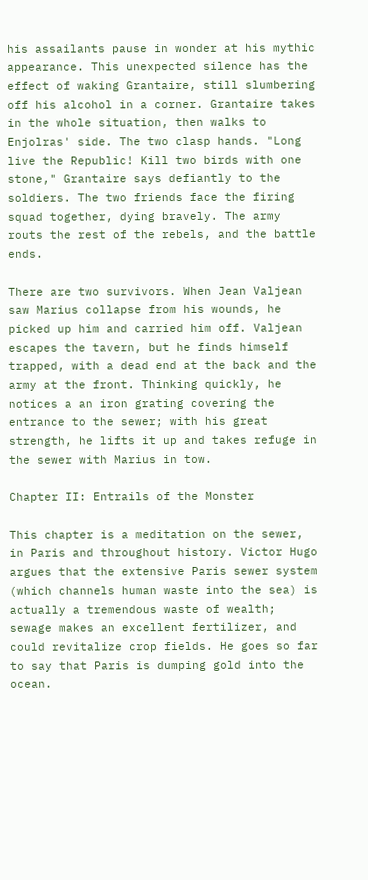his assailants pause in wonder at his mythic appearance. This unexpected silence has the effect of waking Grantaire, still slumbering off his alcohol in a corner. Grantaire takes in the whole situation, then walks to Enjolras' side. The two clasp hands. "Long live the Republic! Kill two birds with one stone," Grantaire says defiantly to the soldiers. The two friends face the firing squad together, dying bravely. The army routs the rest of the rebels, and the battle ends.

There are two survivors. When Jean Valjean saw Marius collapse from his wounds, he picked up him and carried him off. Valjean escapes the tavern, but he finds himself trapped, with a dead end at the back and the army at the front. Thinking quickly, he notices a an iron grating covering the entrance to the sewer; with his great strength, he lifts it up and takes refuge in the sewer with Marius in tow.

Chapter II: Entrails of the Monster

This chapter is a meditation on the sewer, in Paris and throughout history. Victor Hugo argues that the extensive Paris sewer system (which channels human waste into the sea) is actually a tremendous waste of wealth; sewage makes an excellent fertilizer, and could revitalize crop fields. He goes so far to say that Paris is dumping gold into the ocean.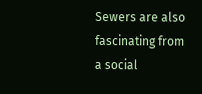Sewers are also fascinating from a social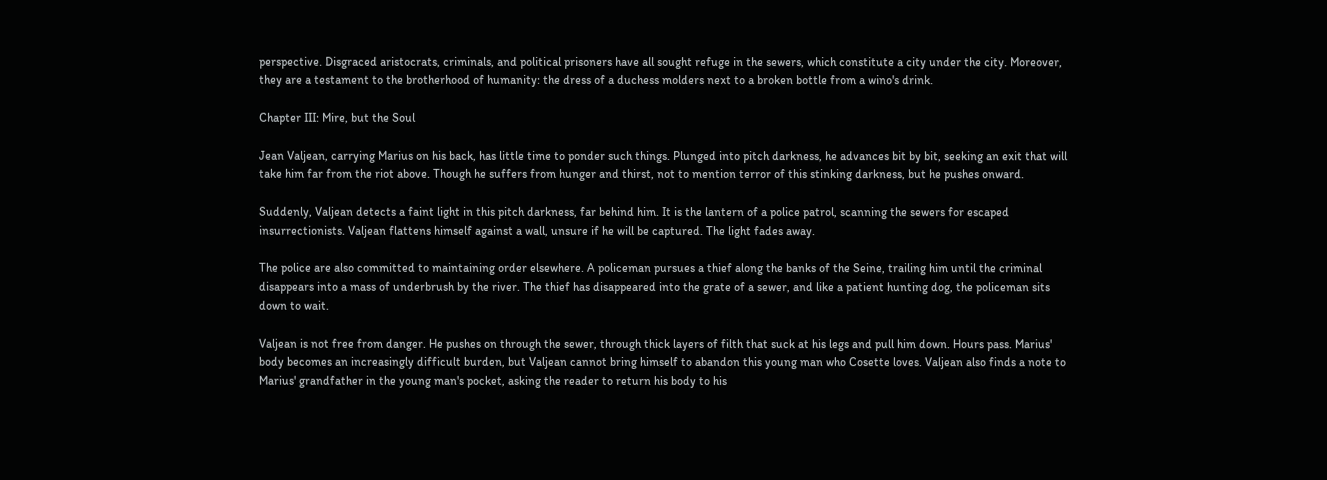perspective. Disgraced aristocrats, criminals, and political prisoners have all sought refuge in the sewers, which constitute a city under the city. Moreover, they are a testament to the brotherhood of humanity: the dress of a duchess molders next to a broken bottle from a wino's drink.

Chapter III: Mire, but the Soul

Jean Valjean, carrying Marius on his back, has little time to ponder such things. Plunged into pitch darkness, he advances bit by bit, seeking an exit that will take him far from the riot above. Though he suffers from hunger and thirst, not to mention terror of this stinking darkness, but he pushes onward.

Suddenly, Valjean detects a faint light in this pitch darkness, far behind him. It is the lantern of a police patrol, scanning the sewers for escaped insurrectionists. Valjean flattens himself against a wall, unsure if he will be captured. The light fades away.

The police are also committed to maintaining order elsewhere. A policeman pursues a thief along the banks of the Seine, trailing him until the criminal disappears into a mass of underbrush by the river. The thief has disappeared into the grate of a sewer, and like a patient hunting dog, the policeman sits down to wait.

Valjean is not free from danger. He pushes on through the sewer, through thick layers of filth that suck at his legs and pull him down. Hours pass. Marius' body becomes an increasingly difficult burden, but Valjean cannot bring himself to abandon this young man who Cosette loves. Valjean also finds a note to Marius' grandfather in the young man's pocket, asking the reader to return his body to his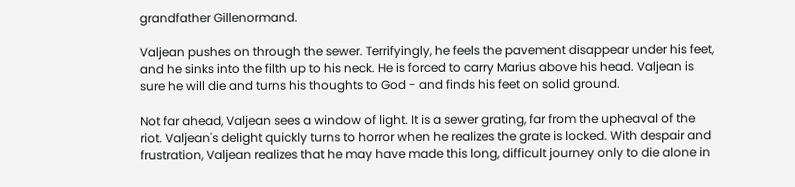grandfather Gillenormand.

Valjean pushes on through the sewer. Terrifyingly, he feels the pavement disappear under his feet, and he sinks into the filth up to his neck. He is forced to carry Marius above his head. Valjean is sure he will die and turns his thoughts to God - and finds his feet on solid ground.

Not far ahead, Valjean sees a window of light. It is a sewer grating, far from the upheaval of the riot. Valjean's delight quickly turns to horror when he realizes the grate is locked. With despair and frustration, Valjean realizes that he may have made this long, difficult journey only to die alone in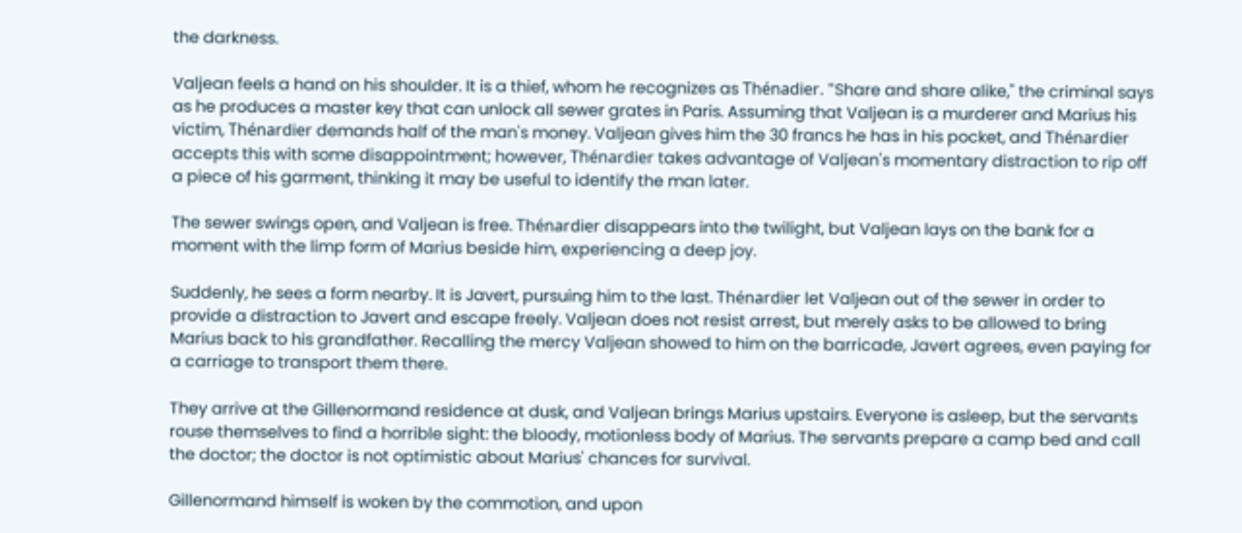the darkness.

Valjean feels a hand on his shoulder. It is a thief, whom he recognizes as Thénadier. "Share and share alike," the criminal says as he produces a master key that can unlock all sewer grates in Paris. Assuming that Valjean is a murderer and Marius his victim, Thénardier demands half of the man's money. Valjean gives him the 30 francs he has in his pocket, and Thénardier accepts this with some disappointment; however, Thénardier takes advantage of Valjean's momentary distraction to rip off a piece of his garment, thinking it may be useful to identify the man later.

The sewer swings open, and Valjean is free. Thénardier disappears into the twilight, but Valjean lays on the bank for a moment with the limp form of Marius beside him, experiencing a deep joy.

Suddenly, he sees a form nearby. It is Javert, pursuing him to the last. Thénardier let Valjean out of the sewer in order to provide a distraction to Javert and escape freely. Valjean does not resist arrest, but merely asks to be allowed to bring Marius back to his grandfather. Recalling the mercy Valjean showed to him on the barricade, Javert agrees, even paying for a carriage to transport them there.

They arrive at the Gillenormand residence at dusk, and Valjean brings Marius upstairs. Everyone is asleep, but the servants rouse themselves to find a horrible sight: the bloody, motionless body of Marius. The servants prepare a camp bed and call the doctor; the doctor is not optimistic about Marius' chances for survival.

Gillenormand himself is woken by the commotion, and upon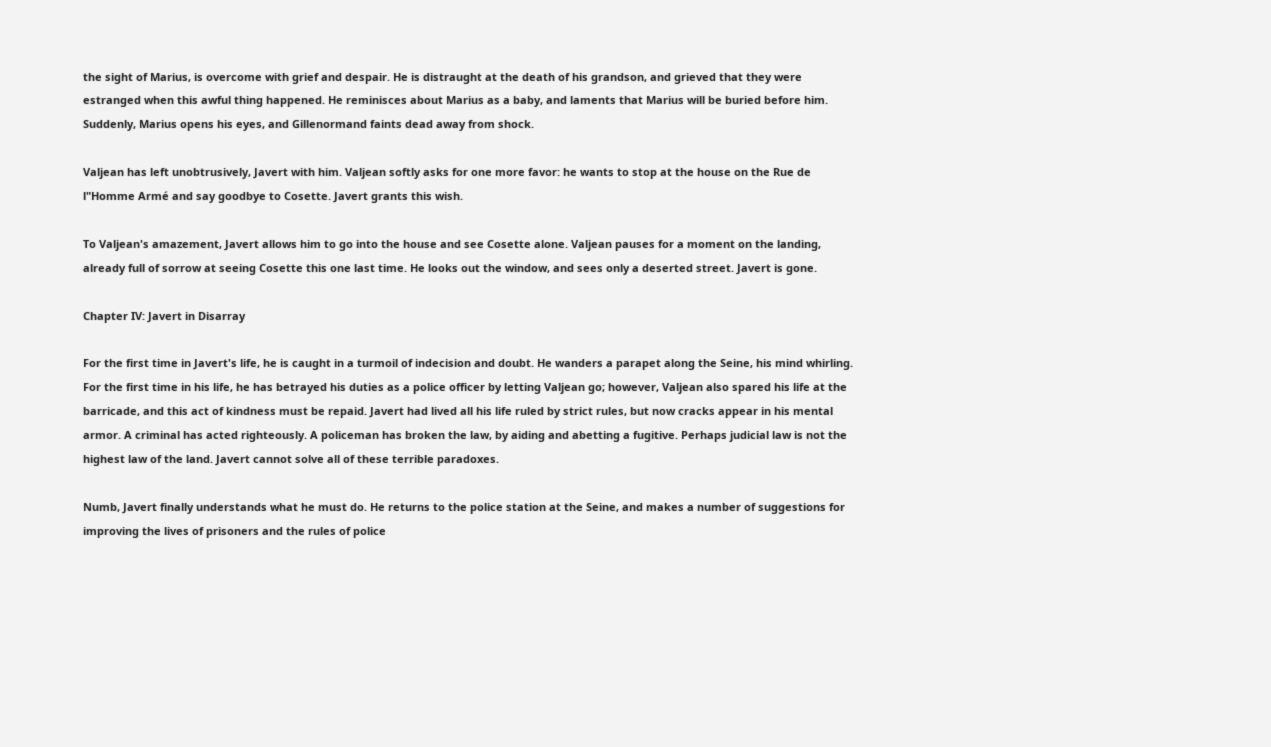the sight of Marius, is overcome with grief and despair. He is distraught at the death of his grandson, and grieved that they were estranged when this awful thing happened. He reminisces about Marius as a baby, and laments that Marius will be buried before him. Suddenly, Marius opens his eyes, and Gillenormand faints dead away from shock.

Valjean has left unobtrusively, Javert with him. Valjean softly asks for one more favor: he wants to stop at the house on the Rue de l"Homme Armé and say goodbye to Cosette. Javert grants this wish.

To Valjean's amazement, Javert allows him to go into the house and see Cosette alone. Valjean pauses for a moment on the landing, already full of sorrow at seeing Cosette this one last time. He looks out the window, and sees only a deserted street. Javert is gone.

Chapter IV: Javert in Disarray

For the first time in Javert's life, he is caught in a turmoil of indecision and doubt. He wanders a parapet along the Seine, his mind whirling. For the first time in his life, he has betrayed his duties as a police officer by letting Valjean go; however, Valjean also spared his life at the barricade, and this act of kindness must be repaid. Javert had lived all his life ruled by strict rules, but now cracks appear in his mental armor. A criminal has acted righteously. A policeman has broken the law, by aiding and abetting a fugitive. Perhaps judicial law is not the highest law of the land. Javert cannot solve all of these terrible paradoxes.

Numb, Javert finally understands what he must do. He returns to the police station at the Seine, and makes a number of suggestions for improving the lives of prisoners and the rules of police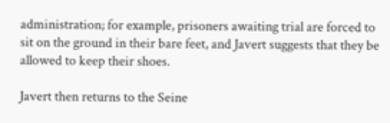administration; for example, prisoners awaiting trial are forced to sit on the ground in their bare feet, and Javert suggests that they be allowed to keep their shoes.

Javert then returns to the Seine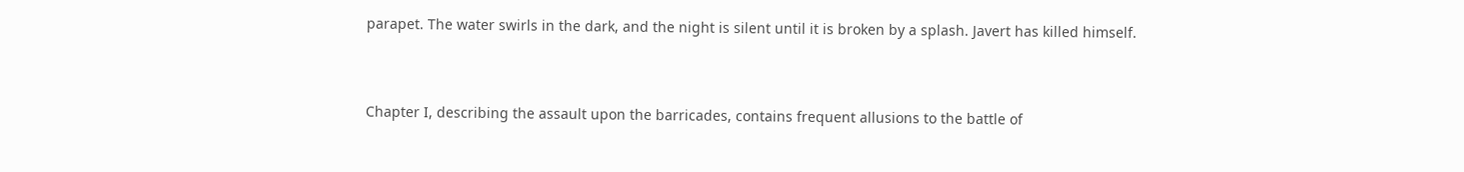parapet. The water swirls in the dark, and the night is silent until it is broken by a splash. Javert has killed himself.


Chapter I, describing the assault upon the barricades, contains frequent allusions to the battle of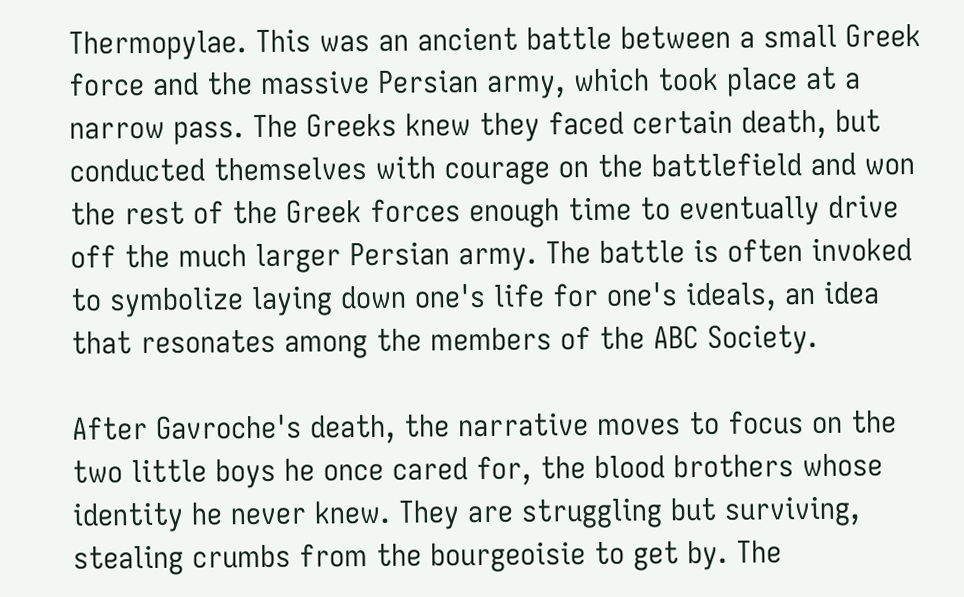Thermopylae. This was an ancient battle between a small Greek force and the massive Persian army, which took place at a narrow pass. The Greeks knew they faced certain death, but conducted themselves with courage on the battlefield and won the rest of the Greek forces enough time to eventually drive off the much larger Persian army. The battle is often invoked to symbolize laying down one's life for one's ideals, an idea that resonates among the members of the ABC Society.

After Gavroche's death, the narrative moves to focus on the two little boys he once cared for, the blood brothers whose identity he never knew. They are struggling but surviving, stealing crumbs from the bourgeoisie to get by. The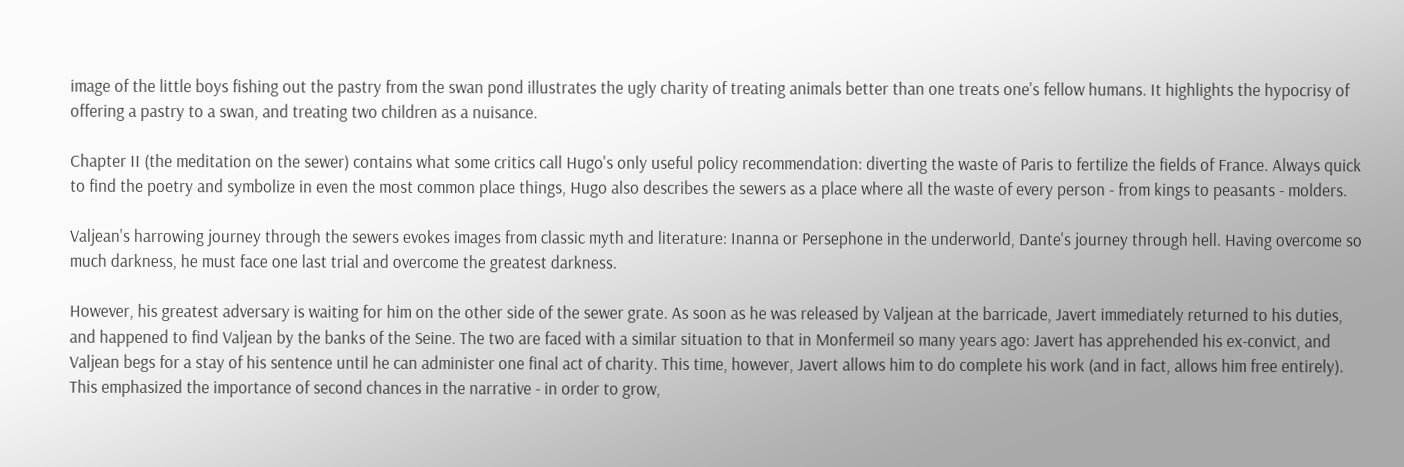image of the little boys fishing out the pastry from the swan pond illustrates the ugly charity of treating animals better than one treats one's fellow humans. It highlights the hypocrisy of offering a pastry to a swan, and treating two children as a nuisance.

Chapter II (the meditation on the sewer) contains what some critics call Hugo's only useful policy recommendation: diverting the waste of Paris to fertilize the fields of France. Always quick to find the poetry and symbolize in even the most common place things, Hugo also describes the sewers as a place where all the waste of every person - from kings to peasants - molders.

Valjean's harrowing journey through the sewers evokes images from classic myth and literature: Inanna or Persephone in the underworld, Dante's journey through hell. Having overcome so much darkness, he must face one last trial and overcome the greatest darkness.

However, his greatest adversary is waiting for him on the other side of the sewer grate. As soon as he was released by Valjean at the barricade, Javert immediately returned to his duties, and happened to find Valjean by the banks of the Seine. The two are faced with a similar situation to that in Monfermeil so many years ago: Javert has apprehended his ex-convict, and Valjean begs for a stay of his sentence until he can administer one final act of charity. This time, however, Javert allows him to do complete his work (and in fact, allows him free entirely). This emphasized the importance of second chances in the narrative - in order to grow,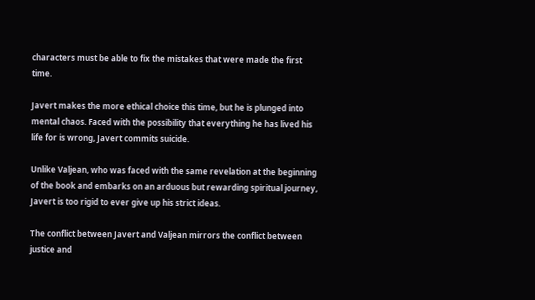characters must be able to fix the mistakes that were made the first time.

Javert makes the more ethical choice this time, but he is plunged into mental chaos. Faced with the possibility that everything he has lived his life for is wrong, Javert commits suicide.

Unlike Valjean, who was faced with the same revelation at the beginning of the book and embarks on an arduous but rewarding spiritual journey, Javert is too rigid to ever give up his strict ideas.

The conflict between Javert and Valjean mirrors the conflict between justice and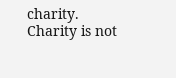charity. Charity is not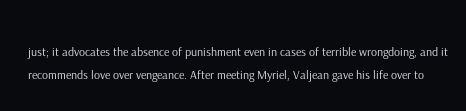just; it advocates the absence of punishment even in cases of terrible wrongdoing, and it recommends love over vengeance. After meeting Myriel, Valjean gave his life over to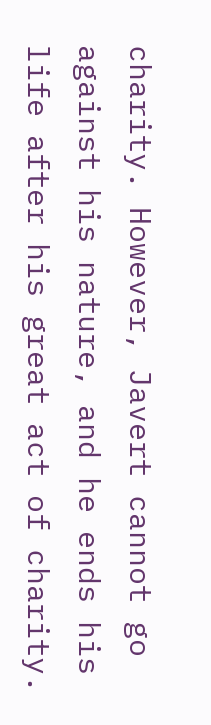charity. However, Javert cannot go against his nature, and he ends his life after his great act of charity.